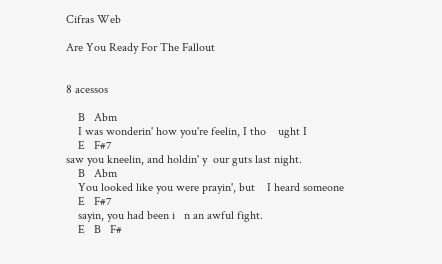Cifras Web

Are You Ready For The Fallout


8 acessos

    B   Abm
    I was wonderin' how you're feelin, I tho    ught I
    E   F#7
saw you kneelin, and holdin' y  our guts last night.
    B   Abm
    You looked like you were prayin', but    I heard someone
    E   F#7
    sayin, you had been i   n an awful fight.
    E   B   F#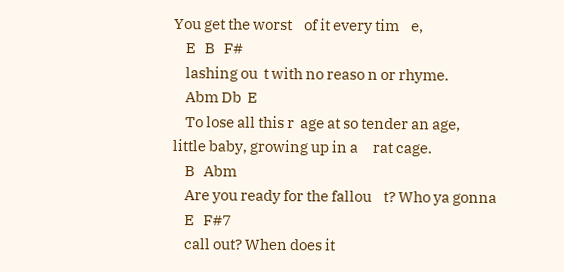You get the worst    of it every tim    e,
    E   B   F#
    lashing ou  t with no reaso n or rhyme.
    Abm Db  E
    To lose all this r  age at so tender an age,
little baby, growing up in a     rat cage.
    B   Abm
    Are you ready for the fallou    t? Who ya gonna
    E   F#7
    call out? When does it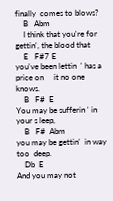finally  comes to blows?
    B   Abm
    I think that you're for gettin', the blood that
    E   F#7 E
you've been lettin  ' has a price on     it no one knows.
    B   F#  E
You may be sufferin ' in your s leep,
    B   F#  Abm
you may be gettin'  in way too  deep.
    Db  E
And you may not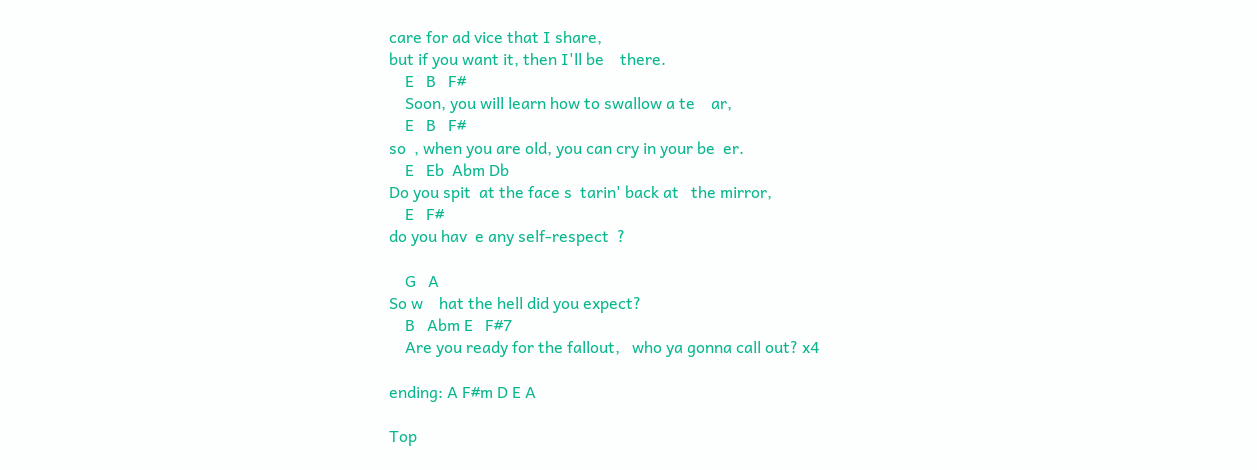care for ad vice that I share,
but if you want it, then I'll be    there.
    E   B   F#
    Soon, you will learn how to swallow a te    ar,
    E   B   F#
so  , when you are old, you can cry in your be  er.
    E   Eb  Abm Db
Do you spit  at the face s  tarin' back at   the mirror,
    E   F#
do you hav  e any self-respect  ?

    G   A
So w    hat the hell did you expect?
    B   Abm E   F#7
    Are you ready for the fallout,   who ya gonna call out? x4

ending: A F#m D E A

Top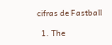cifras de Fastball

  1. The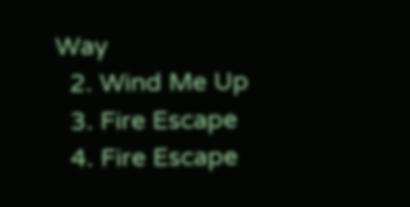Way
  2. Wind Me Up
  3. Fire Escape
  4. Fire Escape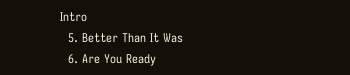Intro
  5. Better Than It Was
  6. Are You Ready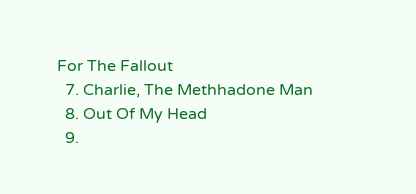For The Fallout
  7. Charlie, The Methhadone Man
  8. Out Of My Head
  9.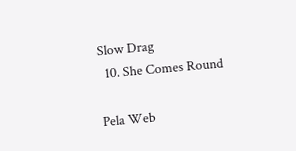Slow Drag
  10. She Comes Round

Pela Web